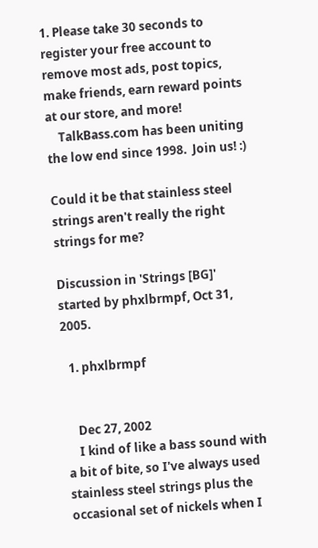1. Please take 30 seconds to register your free account to remove most ads, post topics, make friends, earn reward points at our store, and more!
    TalkBass.com has been uniting the low end since 1998.  Join us! :)

Could it be that stainless steel strings aren't really the right strings for me?

Discussion in 'Strings [BG]' started by phxlbrmpf, Oct 31, 2005.

  1. phxlbrmpf


    Dec 27, 2002
    I kind of like a bass sound with a bit of bite, so I've always used stainless steel strings plus the occasional set of nickels when I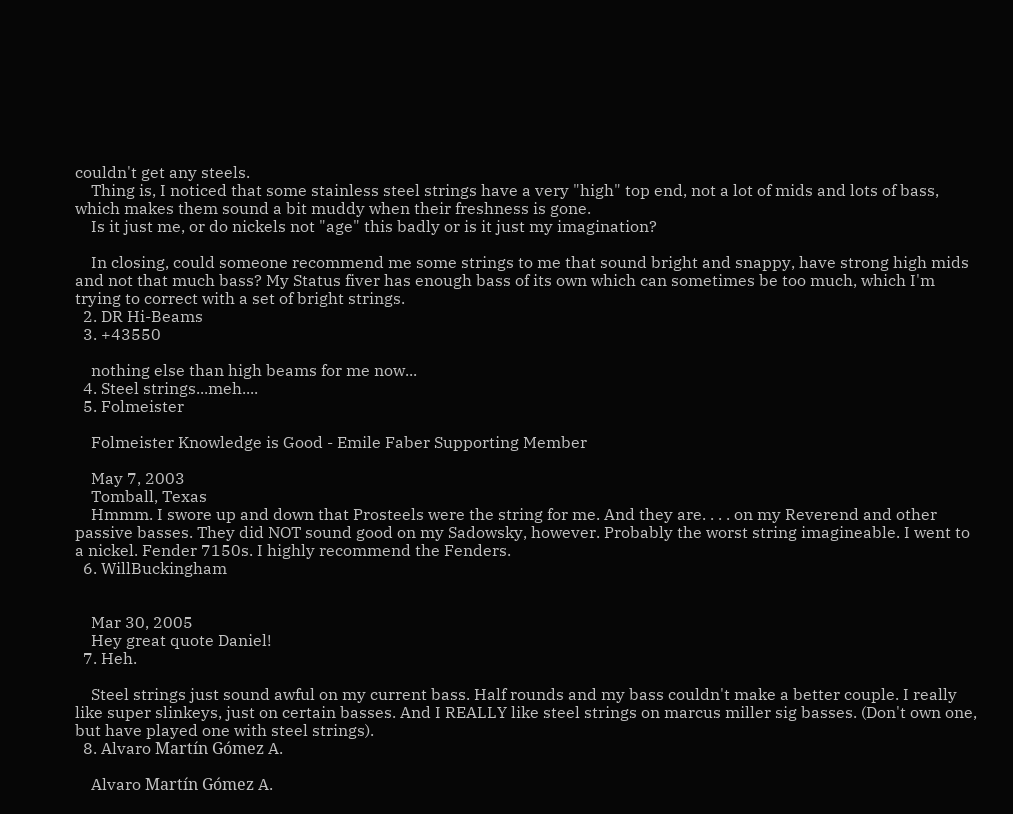couldn't get any steels.
    Thing is, I noticed that some stainless steel strings have a very "high" top end, not a lot of mids and lots of bass, which makes them sound a bit muddy when their freshness is gone.
    Is it just me, or do nickels not "age" this badly or is it just my imagination?

    In closing, could someone recommend me some strings to me that sound bright and snappy, have strong high mids and not that much bass? My Status fiver has enough bass of its own which can sometimes be too much, which I'm trying to correct with a set of bright strings.
  2. DR Hi-Beams
  3. +43550

    nothing else than high beams for me now...
  4. Steel strings...meh....
  5. Folmeister

    Folmeister Knowledge is Good - Emile Faber Supporting Member

    May 7, 2003
    Tomball, Texas
    Hmmm. I swore up and down that Prosteels were the string for me. And they are. . . . on my Reverend and other passive basses. They did NOT sound good on my Sadowsky, however. Probably the worst string imagineable. I went to a nickel. Fender 7150s. I highly recommend the Fenders.
  6. WillBuckingham


    Mar 30, 2005
    Hey great quote Daniel!
  7. Heh.

    Steel strings just sound awful on my current bass. Half rounds and my bass couldn't make a better couple. I really like super slinkeys, just on certain basses. And I REALLY like steel strings on marcus miller sig basses. (Don't own one, but have played one with steel strings).
  8. Alvaro Martín Gómez A.

    Alvaro Martín Gómez A.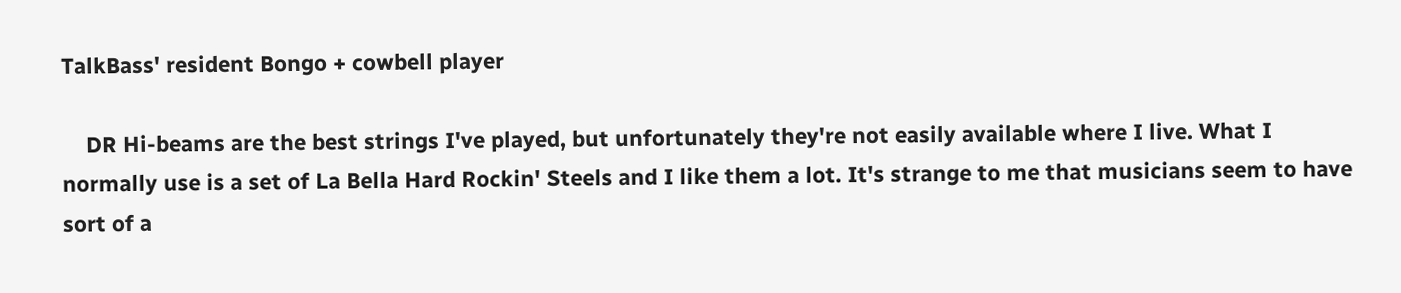TalkBass' resident Bongo + cowbell player

    DR Hi-beams are the best strings I've played, but unfortunately they're not easily available where I live. What I normally use is a set of La Bella Hard Rockin' Steels and I like them a lot. It's strange to me that musicians seem to have sort of a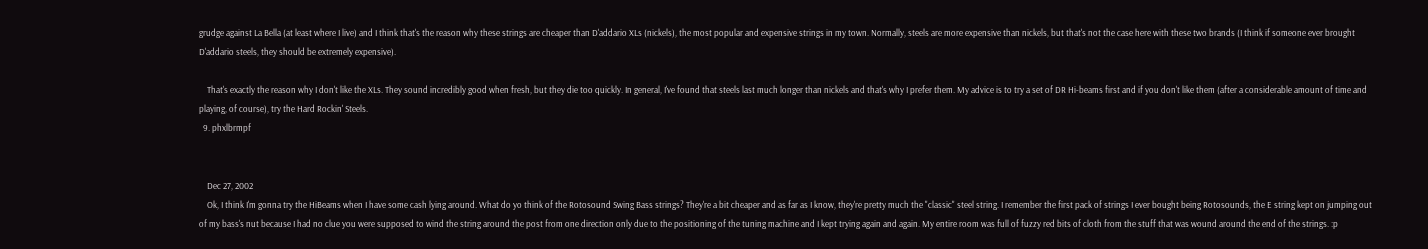grudge against La Bella (at least where I live) and I think that's the reason why these strings are cheaper than D'addario XLs (nickels), the most popular and expensive strings in my town. Normally, steels are more expensive than nickels, but that's not the case here with these two brands (I think if someone ever brought D'addario steels, they should be extremely expensive).

    That's exactly the reason why I don't like the XLs. They sound incredibly good when fresh, but they die too quickly. In general, I've found that steels last much longer than nickels and that's why I prefer them. My advice is to try a set of DR Hi-beams first and if you don't like them (after a considerable amount of time and playing, of course), try the Hard Rockin' Steels.
  9. phxlbrmpf


    Dec 27, 2002
    Ok, I think I'm gonna try the HiBeams when I have some cash lying around. What do yo think of the Rotosound Swing Bass strings? They're a bit cheaper and as far as I know, they're pretty much the "classic" steel string. I remember the first pack of strings I ever bought being Rotosounds, the E string kept on jumping out of my bass's nut because I had no clue you were supposed to wind the string around the post from one direction only due to the positioning of the tuning machine and I kept trying again and again. My entire room was full of fuzzy red bits of cloth from the stuff that was wound around the end of the strings. :p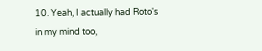10. Yeah, I actually had Roto's in my mind too,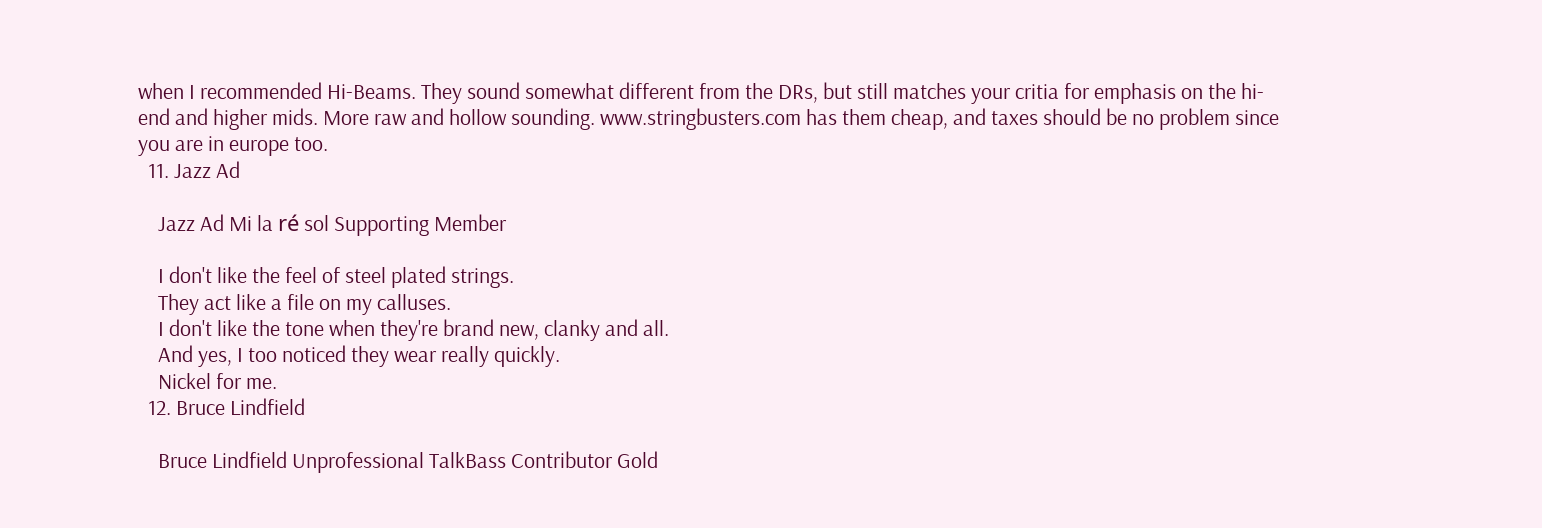when I recommended Hi-Beams. They sound somewhat different from the DRs, but still matches your critia for emphasis on the hi-end and higher mids. More raw and hollow sounding. www.stringbusters.com has them cheap, and taxes should be no problem since you are in europe too.
  11. Jazz Ad

    Jazz Ad Mi la ré sol Supporting Member

    I don't like the feel of steel plated strings.
    They act like a file on my calluses.
    I don't like the tone when they're brand new, clanky and all.
    And yes, I too noticed they wear really quickly.
    Nickel for me.
  12. Bruce Lindfield

    Bruce Lindfield Unprofessional TalkBass Contributor Gold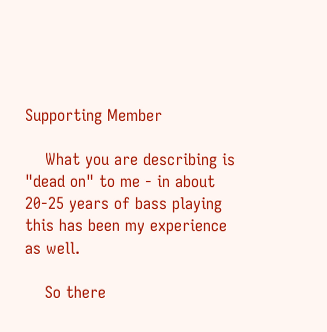Supporting Member

    What you are describing is "dead on" to me - in about 20-25 years of bass playing this has been my experience as well.

    So there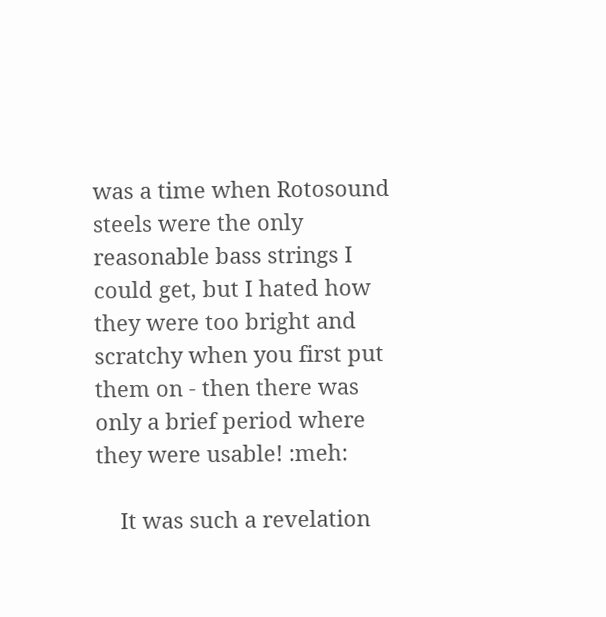was a time when Rotosound steels were the only reasonable bass strings I could get, but I hated how they were too bright and scratchy when you first put them on - then there was only a brief period where they were usable! :meh:

    It was such a revelation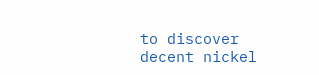to discover decent nickel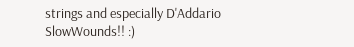strings and especially D'Addario SlowWounds!! :)